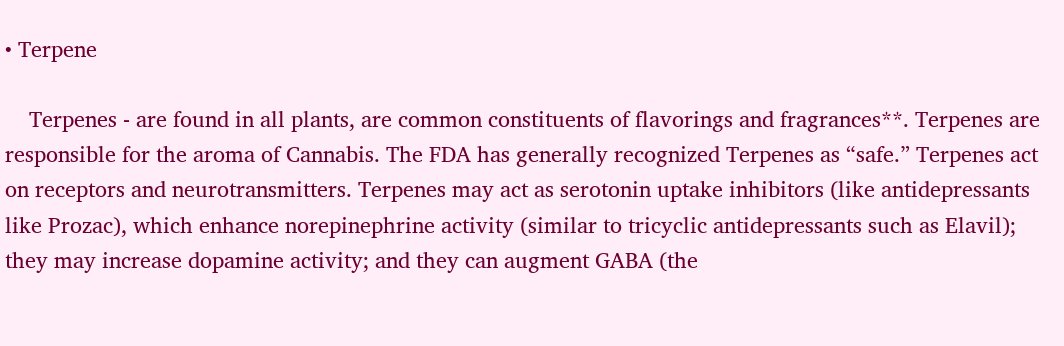• Terpene

    Terpenes - are found in all plants, are common constituents of flavorings and fragrances**. Terpenes are responsible for the aroma of Cannabis. The FDA has generally recognized Terpenes as “safe.” Terpenes act on receptors and neurotransmitters. Terpenes may act as serotonin uptake inhibitors (like antidepressants like Prozac), which enhance norepinephrine activity (similar to tricyclic antidepressants such as Elavil); they may increase dopamine activity; and they can augment GABA (the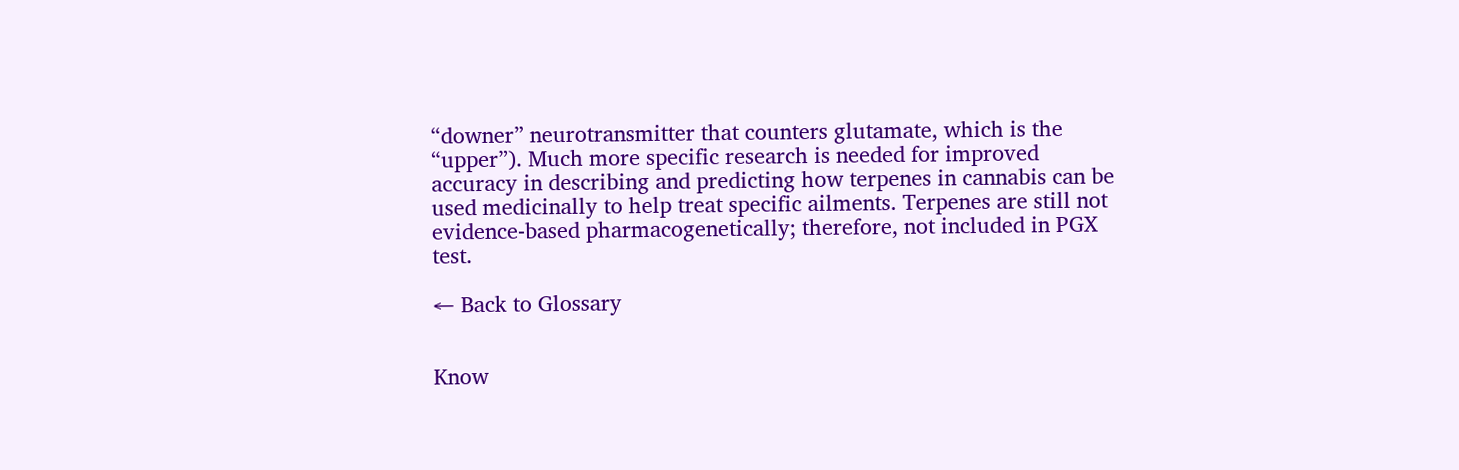“downer” neurotransmitter that counters glutamate, which is the “upper”). Much more specific research is needed for improved accuracy in describing and predicting how terpenes in cannabis can be used medicinally to help treat specific ailments. Terpenes are still not evidence-based pharmacogenetically; therefore, not included in PGX test.

← Back to Glossary


Know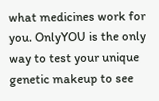what medicines work for you. OnlyYOU is the only way to test your unique genetic makeup to see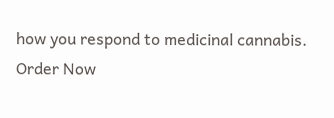how you respond to medicinal cannabis.
Order Now